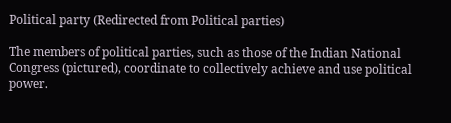Political party (Redirected from Political parties)

The members of political parties, such as those of the Indian National Congress (pictured), coordinate to collectively achieve and use political power.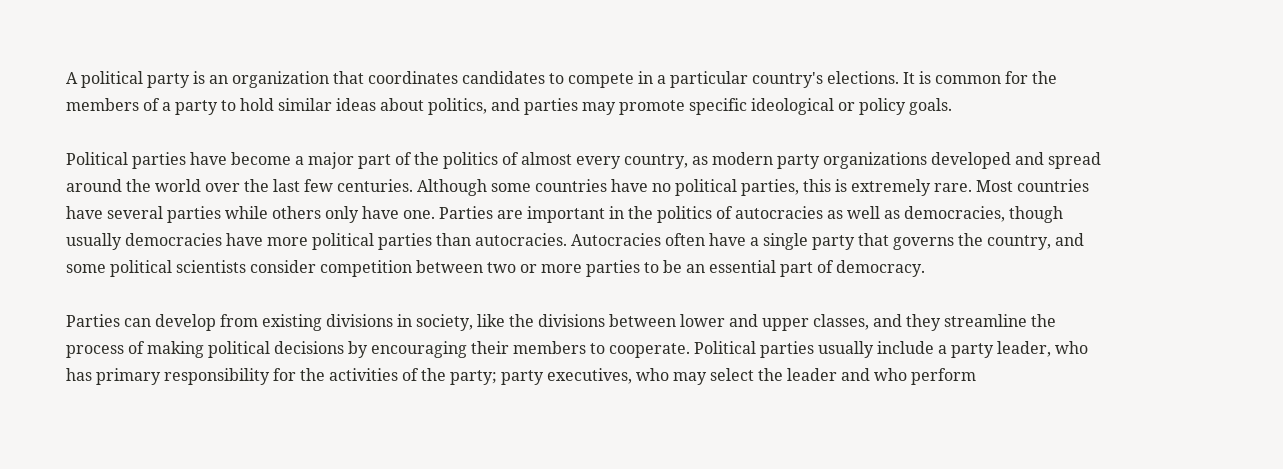A political party is an organization that coordinates candidates to compete in a particular country's elections. It is common for the members of a party to hold similar ideas about politics, and parties may promote specific ideological or policy goals.

Political parties have become a major part of the politics of almost every country, as modern party organizations developed and spread around the world over the last few centuries. Although some countries have no political parties, this is extremely rare. Most countries have several parties while others only have one. Parties are important in the politics of autocracies as well as democracies, though usually democracies have more political parties than autocracies. Autocracies often have a single party that governs the country, and some political scientists consider competition between two or more parties to be an essential part of democracy.

Parties can develop from existing divisions in society, like the divisions between lower and upper classes, and they streamline the process of making political decisions by encouraging their members to cooperate. Political parties usually include a party leader, who has primary responsibility for the activities of the party; party executives, who may select the leader and who perform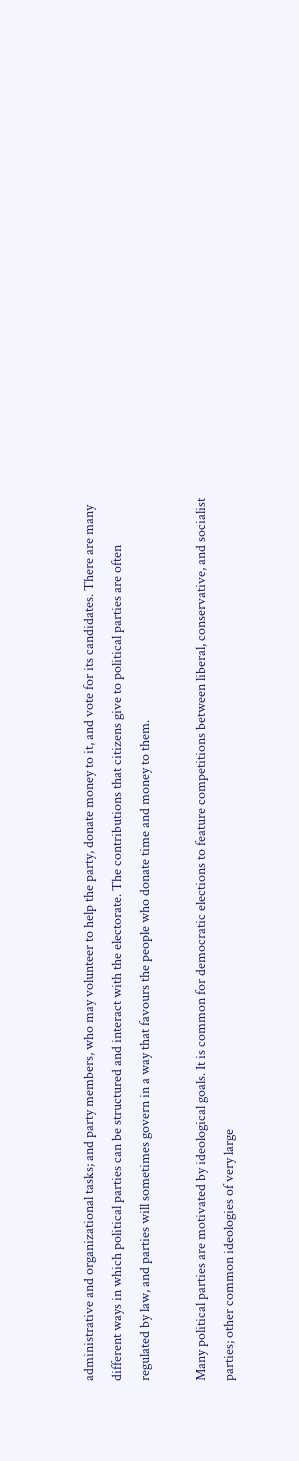administrative and organizational tasks; and party members, who may volunteer to help the party, donate money to it, and vote for its candidates. There are many different ways in which political parties can be structured and interact with the electorate. The contributions that citizens give to political parties are often regulated by law, and parties will sometimes govern in a way that favours the people who donate time and money to them.

Many political parties are motivated by ideological goals. It is common for democratic elections to feature competitions between liberal, conservative, and socialist parties; other common ideologies of very large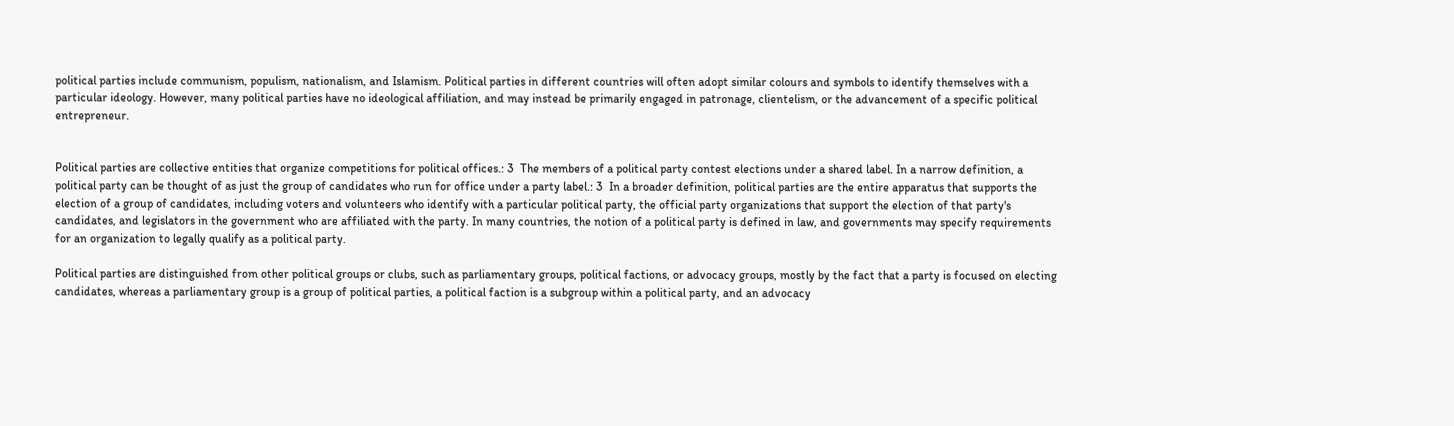political parties include communism, populism, nationalism, and Islamism. Political parties in different countries will often adopt similar colours and symbols to identify themselves with a particular ideology. However, many political parties have no ideological affiliation, and may instead be primarily engaged in patronage, clientelism, or the advancement of a specific political entrepreneur.


Political parties are collective entities that organize competitions for political offices.: 3  The members of a political party contest elections under a shared label. In a narrow definition, a political party can be thought of as just the group of candidates who run for office under a party label.: 3  In a broader definition, political parties are the entire apparatus that supports the election of a group of candidates, including voters and volunteers who identify with a particular political party, the official party organizations that support the election of that party's candidates, and legislators in the government who are affiliated with the party. In many countries, the notion of a political party is defined in law, and governments may specify requirements for an organization to legally qualify as a political party.

Political parties are distinguished from other political groups or clubs, such as parliamentary groups, political factions, or advocacy groups, mostly by the fact that a party is focused on electing candidates, whereas a parliamentary group is a group of political parties, a political faction is a subgroup within a political party, and an advocacy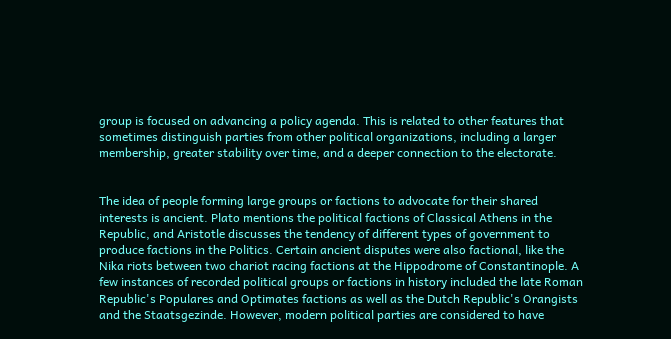group is focused on advancing a policy agenda. This is related to other features that sometimes distinguish parties from other political organizations, including a larger membership, greater stability over time, and a deeper connection to the electorate.


The idea of people forming large groups or factions to advocate for their shared interests is ancient. Plato mentions the political factions of Classical Athens in the Republic, and Aristotle discusses the tendency of different types of government to produce factions in the Politics. Certain ancient disputes were also factional, like the Nika riots between two chariot racing factions at the Hippodrome of Constantinople. A few instances of recorded political groups or factions in history included the late Roman Republic's Populares and Optimates factions as well as the Dutch Republic's Orangists and the Staatsgezinde. However, modern political parties are considered to have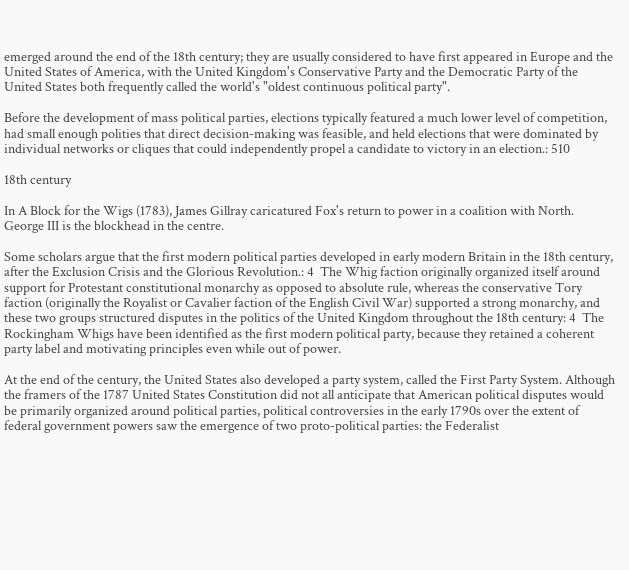emerged around the end of the 18th century; they are usually considered to have first appeared in Europe and the United States of America, with the United Kingdom's Conservative Party and the Democratic Party of the United States both frequently called the world's "oldest continuous political party".

Before the development of mass political parties, elections typically featured a much lower level of competition, had small enough polities that direct decision-making was feasible, and held elections that were dominated by individual networks or cliques that could independently propel a candidate to victory in an election.: 510

18th century

In A Block for the Wigs (1783), James Gillray caricatured Fox's return to power in a coalition with North. George III is the blockhead in the centre.

Some scholars argue that the first modern political parties developed in early modern Britain in the 18th century, after the Exclusion Crisis and the Glorious Revolution.: 4  The Whig faction originally organized itself around support for Protestant constitutional monarchy as opposed to absolute rule, whereas the conservative Tory faction (originally the Royalist or Cavalier faction of the English Civil War) supported a strong monarchy, and these two groups structured disputes in the politics of the United Kingdom throughout the 18th century: 4  The Rockingham Whigs have been identified as the first modern political party, because they retained a coherent party label and motivating principles even while out of power.

At the end of the century, the United States also developed a party system, called the First Party System. Although the framers of the 1787 United States Constitution did not all anticipate that American political disputes would be primarily organized around political parties, political controversies in the early 1790s over the extent of federal government powers saw the emergence of two proto-political parties: the Federalist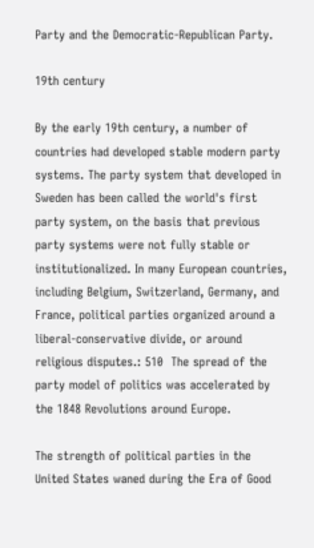Party and the Democratic-Republican Party.

19th century

By the early 19th century, a number of countries had developed stable modern party systems. The party system that developed in Sweden has been called the world's first party system, on the basis that previous party systems were not fully stable or institutionalized. In many European countries, including Belgium, Switzerland, Germany, and France, political parties organized around a liberal-conservative divide, or around religious disputes.: 510  The spread of the party model of politics was accelerated by the 1848 Revolutions around Europe.

The strength of political parties in the United States waned during the Era of Good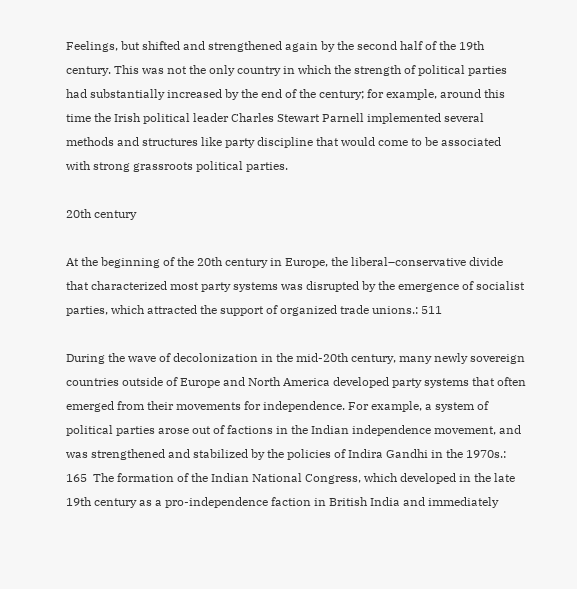Feelings, but shifted and strengthened again by the second half of the 19th century. This was not the only country in which the strength of political parties had substantially increased by the end of the century; for example, around this time the Irish political leader Charles Stewart Parnell implemented several methods and structures like party discipline that would come to be associated with strong grassroots political parties.

20th century

At the beginning of the 20th century in Europe, the liberal–conservative divide that characterized most party systems was disrupted by the emergence of socialist parties, which attracted the support of organized trade unions.: 511

During the wave of decolonization in the mid-20th century, many newly sovereign countries outside of Europe and North America developed party systems that often emerged from their movements for independence. For example, a system of political parties arose out of factions in the Indian independence movement, and was strengthened and stabilized by the policies of Indira Gandhi in the 1970s.: 165  The formation of the Indian National Congress, which developed in the late 19th century as a pro-independence faction in British India and immediately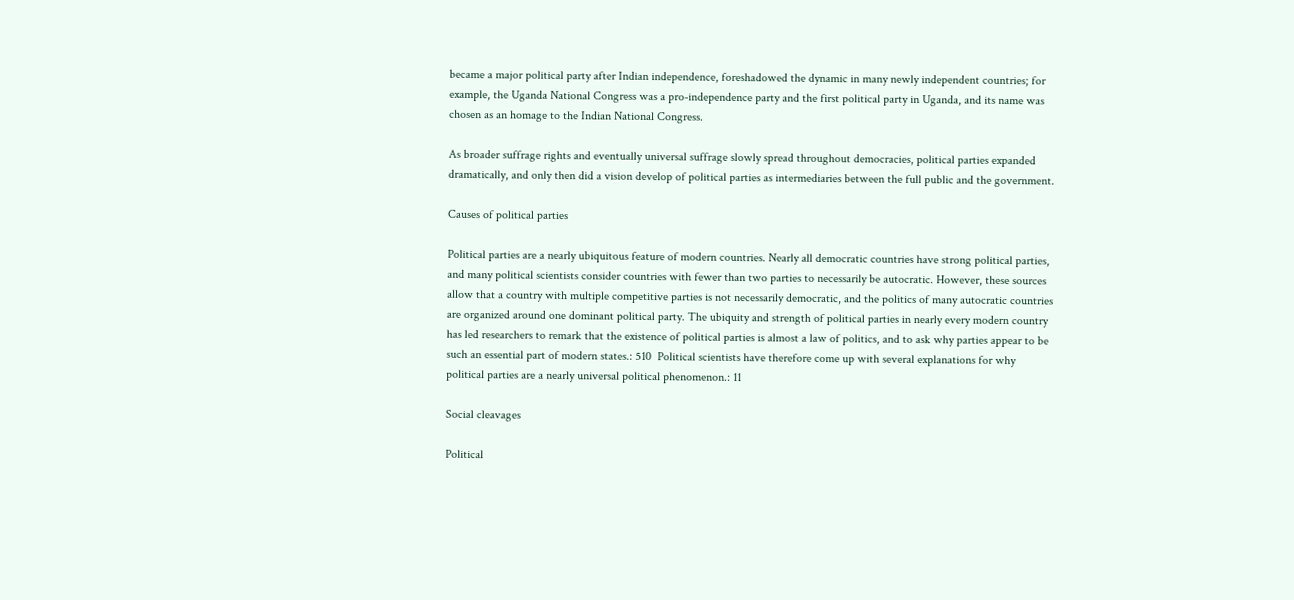became a major political party after Indian independence, foreshadowed the dynamic in many newly independent countries; for example, the Uganda National Congress was a pro-independence party and the first political party in Uganda, and its name was chosen as an homage to the Indian National Congress.

As broader suffrage rights and eventually universal suffrage slowly spread throughout democracies, political parties expanded dramatically, and only then did a vision develop of political parties as intermediaries between the full public and the government.

Causes of political parties

Political parties are a nearly ubiquitous feature of modern countries. Nearly all democratic countries have strong political parties, and many political scientists consider countries with fewer than two parties to necessarily be autocratic. However, these sources allow that a country with multiple competitive parties is not necessarily democratic, and the politics of many autocratic countries are organized around one dominant political party. The ubiquity and strength of political parties in nearly every modern country has led researchers to remark that the existence of political parties is almost a law of politics, and to ask why parties appear to be such an essential part of modern states.: 510  Political scientists have therefore come up with several explanations for why political parties are a nearly universal political phenomenon.: 11

Social cleavages

Political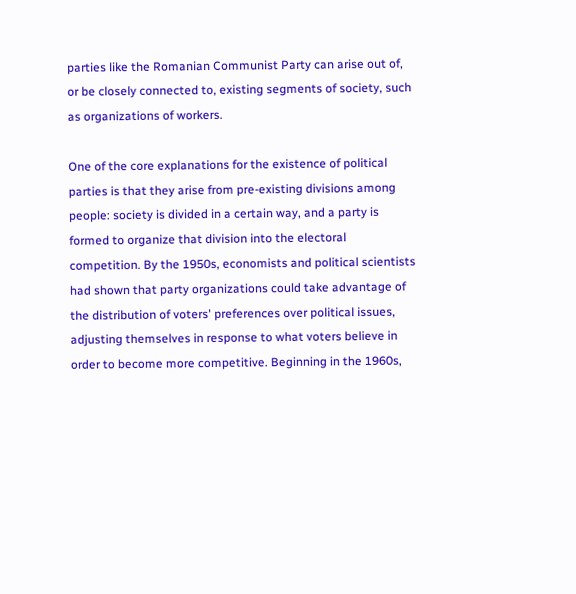parties like the Romanian Communist Party can arise out of, or be closely connected to, existing segments of society, such as organizations of workers.

One of the core explanations for the existence of political parties is that they arise from pre-existing divisions among people: society is divided in a certain way, and a party is formed to organize that division into the electoral competition. By the 1950s, economists and political scientists had shown that party organizations could take advantage of the distribution of voters' preferences over political issues, adjusting themselves in response to what voters believe in order to become more competitive. Beginning in the 1960s,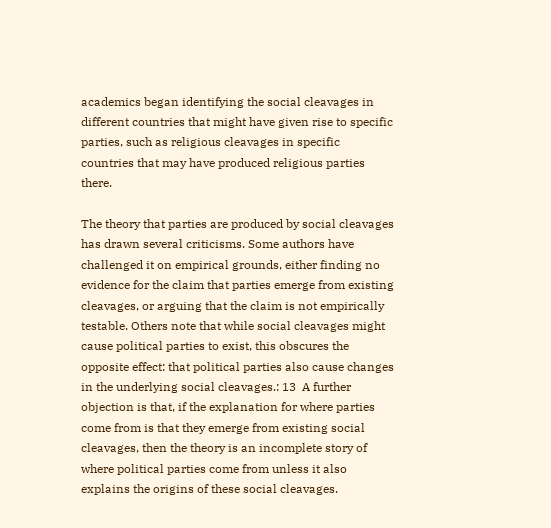academics began identifying the social cleavages in different countries that might have given rise to specific parties, such as religious cleavages in specific countries that may have produced religious parties there.

The theory that parties are produced by social cleavages has drawn several criticisms. Some authors have challenged it on empirical grounds, either finding no evidence for the claim that parties emerge from existing cleavages, or arguing that the claim is not empirically testable. Others note that while social cleavages might cause political parties to exist, this obscures the opposite effect: that political parties also cause changes in the underlying social cleavages.: 13  A further objection is that, if the explanation for where parties come from is that they emerge from existing social cleavages, then the theory is an incomplete story of where political parties come from unless it also explains the origins of these social cleavages.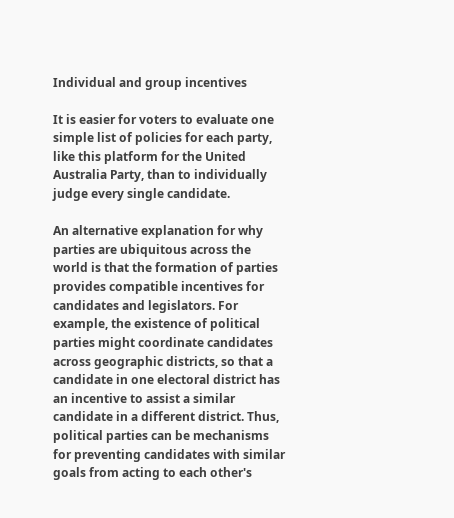Individual and group incentives

It is easier for voters to evaluate one simple list of policies for each party, like this platform for the United Australia Party, than to individually judge every single candidate.

An alternative explanation for why parties are ubiquitous across the world is that the formation of parties provides compatible incentives for candidates and legislators. For example, the existence of political parties might coordinate candidates across geographic districts, so that a candidate in one electoral district has an incentive to assist a similar candidate in a different district. Thus, political parties can be mechanisms for preventing candidates with similar goals from acting to each other's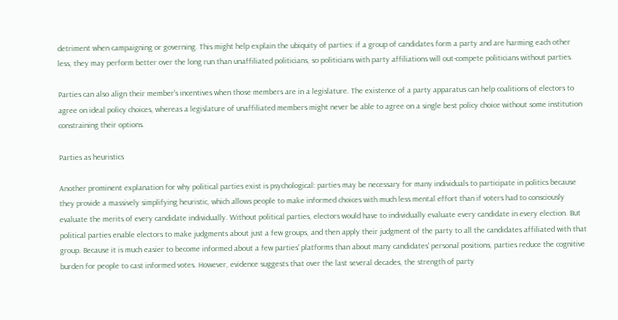detriment when campaigning or governing. This might help explain the ubiquity of parties: if a group of candidates form a party and are harming each other less, they may perform better over the long run than unaffiliated politicians, so politicians with party affiliations will out-compete politicians without parties.

Parties can also align their member's incentives when those members are in a legislature. The existence of a party apparatus can help coalitions of electors to agree on ideal policy choices, whereas a legislature of unaffiliated members might never be able to agree on a single best policy choice without some institution constraining their options.

Parties as heuristics

Another prominent explanation for why political parties exist is psychological: parties may be necessary for many individuals to participate in politics because they provide a massively simplifying heuristic, which allows people to make informed choices with much less mental effort than if voters had to consciously evaluate the merits of every candidate individually. Without political parties, electors would have to individually evaluate every candidate in every election. But political parties enable electors to make judgments about just a few groups, and then apply their judgment of the party to all the candidates affiliated with that group. Because it is much easier to become informed about a few parties' platforms than about many candidates' personal positions, parties reduce the cognitive burden for people to cast informed votes. However, evidence suggests that over the last several decades, the strength of party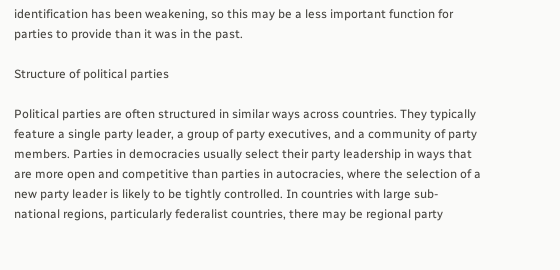identification has been weakening, so this may be a less important function for parties to provide than it was in the past.

Structure of political parties

Political parties are often structured in similar ways across countries. They typically feature a single party leader, a group of party executives, and a community of party members. Parties in democracies usually select their party leadership in ways that are more open and competitive than parties in autocracies, where the selection of a new party leader is likely to be tightly controlled. In countries with large sub-national regions, particularly federalist countries, there may be regional party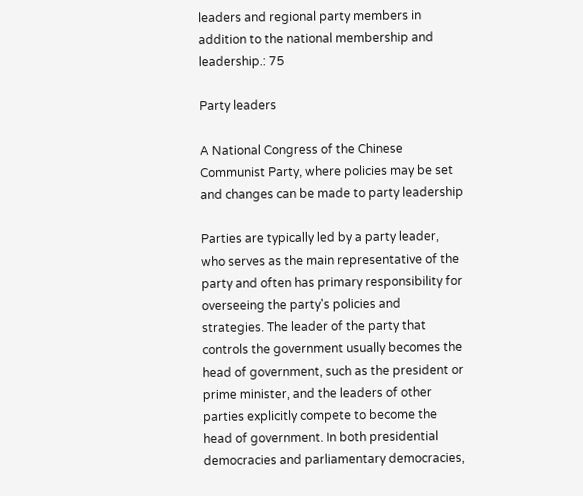leaders and regional party members in addition to the national membership and leadership.: 75

Party leaders

A National Congress of the Chinese Communist Party, where policies may be set and changes can be made to party leadership

Parties are typically led by a party leader, who serves as the main representative of the party and often has primary responsibility for overseeing the party's policies and strategies. The leader of the party that controls the government usually becomes the head of government, such as the president or prime minister, and the leaders of other parties explicitly compete to become the head of government. In both presidential democracies and parliamentary democracies,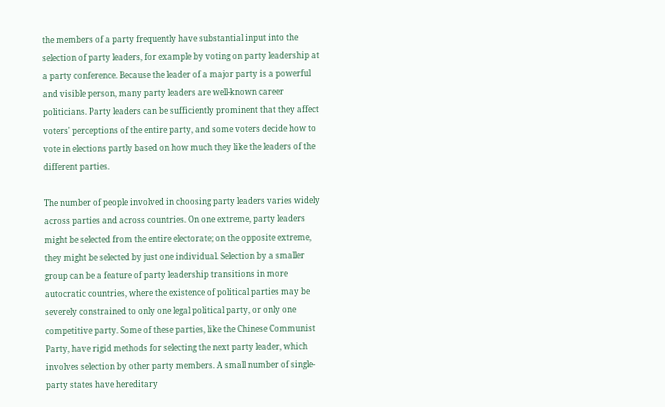the members of a party frequently have substantial input into the selection of party leaders, for example by voting on party leadership at a party conference. Because the leader of a major party is a powerful and visible person, many party leaders are well-known career politicians. Party leaders can be sufficiently prominent that they affect voters' perceptions of the entire party, and some voters decide how to vote in elections partly based on how much they like the leaders of the different parties.

The number of people involved in choosing party leaders varies widely across parties and across countries. On one extreme, party leaders might be selected from the entire electorate; on the opposite extreme, they might be selected by just one individual. Selection by a smaller group can be a feature of party leadership transitions in more autocratic countries, where the existence of political parties may be severely constrained to only one legal political party, or only one competitive party. Some of these parties, like the Chinese Communist Party, have rigid methods for selecting the next party leader, which involves selection by other party members. A small number of single-party states have hereditary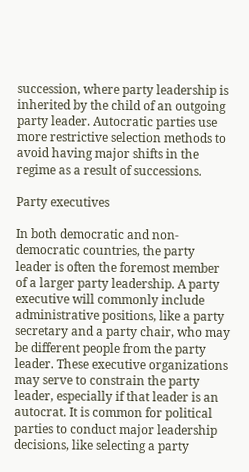succession, where party leadership is inherited by the child of an outgoing party leader. Autocratic parties use more restrictive selection methods to avoid having major shifts in the regime as a result of successions.

Party executives

In both democratic and non-democratic countries, the party leader is often the foremost member of a larger party leadership. A party executive will commonly include administrative positions, like a party secretary and a party chair, who may be different people from the party leader. These executive organizations may serve to constrain the party leader, especially if that leader is an autocrat. It is common for political parties to conduct major leadership decisions, like selecting a party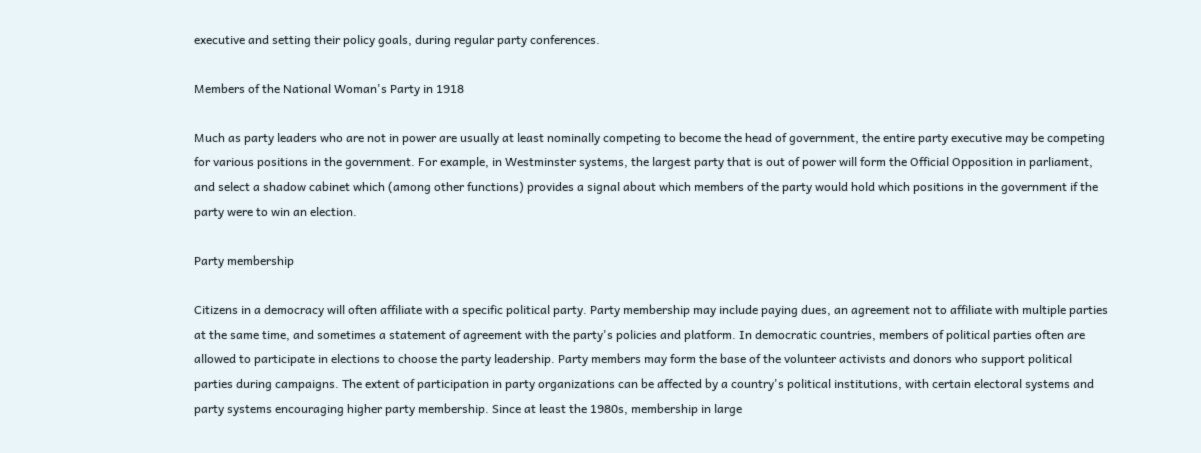executive and setting their policy goals, during regular party conferences.

Members of the National Woman's Party in 1918

Much as party leaders who are not in power are usually at least nominally competing to become the head of government, the entire party executive may be competing for various positions in the government. For example, in Westminster systems, the largest party that is out of power will form the Official Opposition in parliament, and select a shadow cabinet which (among other functions) provides a signal about which members of the party would hold which positions in the government if the party were to win an election.

Party membership

Citizens in a democracy will often affiliate with a specific political party. Party membership may include paying dues, an agreement not to affiliate with multiple parties at the same time, and sometimes a statement of agreement with the party's policies and platform. In democratic countries, members of political parties often are allowed to participate in elections to choose the party leadership. Party members may form the base of the volunteer activists and donors who support political parties during campaigns. The extent of participation in party organizations can be affected by a country's political institutions, with certain electoral systems and party systems encouraging higher party membership. Since at least the 1980s, membership in large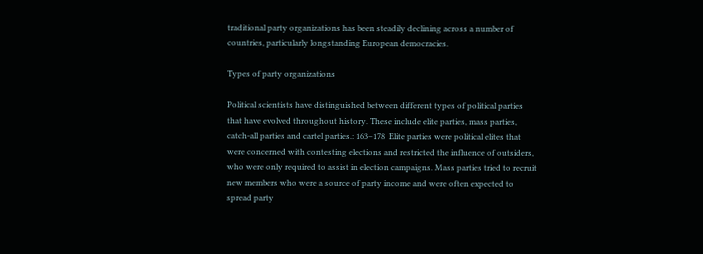traditional party organizations has been steadily declining across a number of countries, particularly longstanding European democracies.

Types of party organizations

Political scientists have distinguished between different types of political parties that have evolved throughout history. These include elite parties, mass parties, catch-all parties and cartel parties.: 163–178  Elite parties were political elites that were concerned with contesting elections and restricted the influence of outsiders, who were only required to assist in election campaigns. Mass parties tried to recruit new members who were a source of party income and were often expected to spread party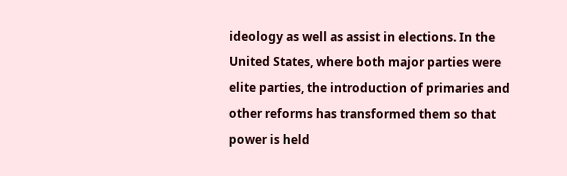ideology as well as assist in elections. In the United States, where both major parties were elite parties, the introduction of primaries and other reforms has transformed them so that power is held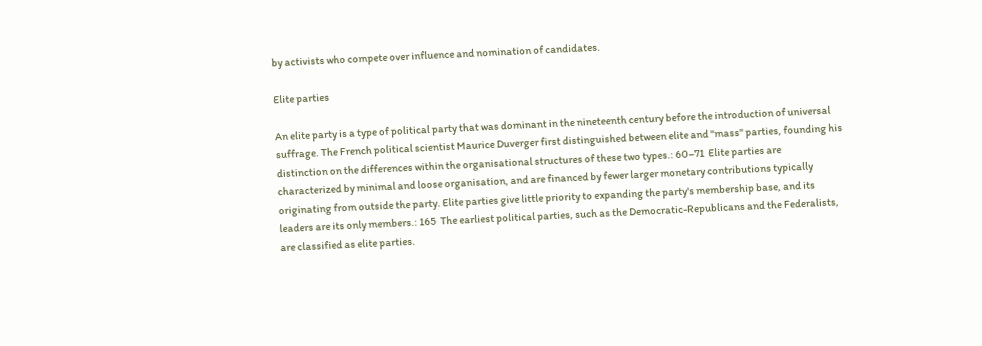by activists who compete over influence and nomination of candidates.

Elite parties

An elite party is a type of political party that was dominant in the nineteenth century before the introduction of universal suffrage. The French political scientist Maurice Duverger first distinguished between elite and "mass" parties, founding his distinction on the differences within the organisational structures of these two types.: 60–71  Elite parties are characterized by minimal and loose organisation, and are financed by fewer larger monetary contributions typically originating from outside the party. Elite parties give little priority to expanding the party's membership base, and its leaders are its only members.: 165  The earliest political parties, such as the Democratic-Republicans and the Federalists, are classified as elite parties.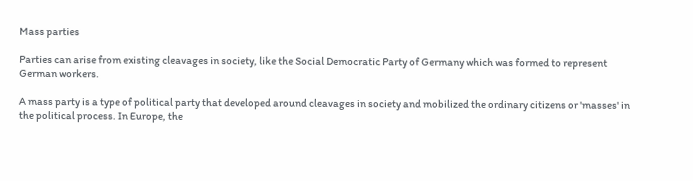Mass parties

Parties can arise from existing cleavages in society, like the Social Democratic Party of Germany which was formed to represent German workers.

A mass party is a type of political party that developed around cleavages in society and mobilized the ordinary citizens or 'masses' in the political process. In Europe, the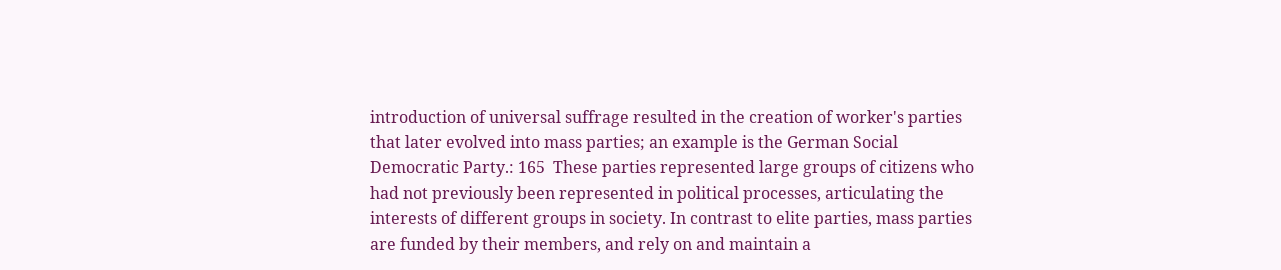introduction of universal suffrage resulted in the creation of worker's parties that later evolved into mass parties; an example is the German Social Democratic Party.: 165  These parties represented large groups of citizens who had not previously been represented in political processes, articulating the interests of different groups in society. In contrast to elite parties, mass parties are funded by their members, and rely on and maintain a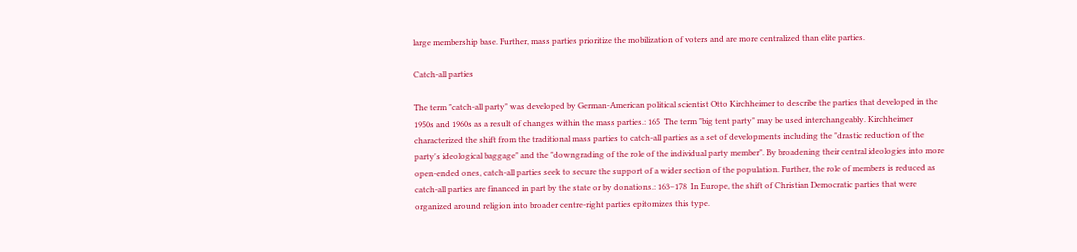large membership base. Further, mass parties prioritize the mobilization of voters and are more centralized than elite parties.

Catch-all parties

The term "catch-all party" was developed by German-American political scientist Otto Kirchheimer to describe the parties that developed in the 1950s and 1960s as a result of changes within the mass parties.: 165  The term "big tent party" may be used interchangeably. Kirchheimer characterized the shift from the traditional mass parties to catch-all parties as a set of developments including the "drastic reduction of the party's ideological baggage" and the "downgrading of the role of the individual party member". By broadening their central ideologies into more open-ended ones, catch-all parties seek to secure the support of a wider section of the population. Further, the role of members is reduced as catch-all parties are financed in part by the state or by donations.: 163–178  In Europe, the shift of Christian Democratic parties that were organized around religion into broader centre-right parties epitomizes this type.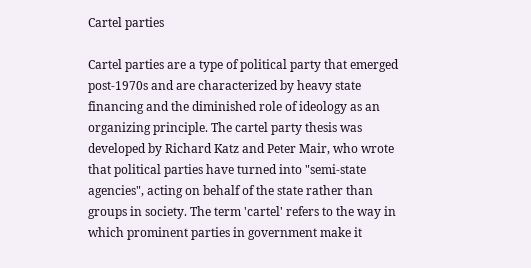Cartel parties

Cartel parties are a type of political party that emerged post-1970s and are characterized by heavy state financing and the diminished role of ideology as an organizing principle. The cartel party thesis was developed by Richard Katz and Peter Mair, who wrote that political parties have turned into "semi-state agencies", acting on behalf of the state rather than groups in society. The term 'cartel' refers to the way in which prominent parties in government make it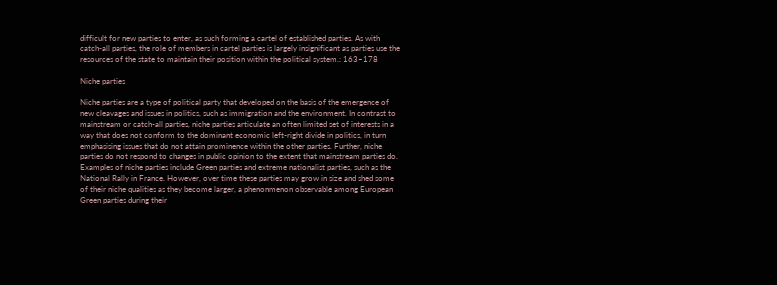difficult for new parties to enter, as such forming a cartel of established parties. As with catch-all parties, the role of members in cartel parties is largely insignificant as parties use the resources of the state to maintain their position within the political system.: 163–178

Niche parties

Niche parties are a type of political party that developed on the basis of the emergence of new cleavages and issues in politics, such as immigration and the environment. In contrast to mainstream or catch-all parties, niche parties articulate an often limited set of interests in a way that does not conform to the dominant economic left-right divide in politics, in turn emphasising issues that do not attain prominence within the other parties. Further, niche parties do not respond to changes in public opinion to the extent that mainstream parties do. Examples of niche parties include Green parties and extreme nationalist parties, such as the National Rally in France. However, over time these parties may grow in size and shed some of their niche qualities as they become larger, a phenonmenon observable among European Green parties during their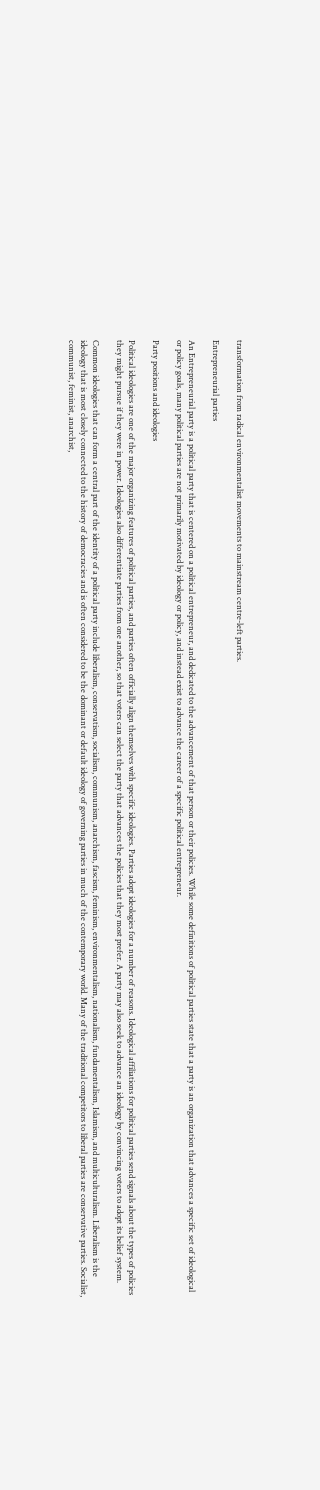transformation from radical environmentalist movements to mainstream centre-left parties.

Entrepreneurial parties

An Entrepreneurial party is a political party that is centered on a political entrepreneur, and dedicated to the advancement of that person or their policies. While some definitions of political parties state that a party is an organization that advances a specific set of ideological or policy goals, many political parties are not primarily motivated by ideology or policy, and instead exist to advance the career of a specific political entrepreneur.

Party positions and ideologies

Political ideologies are one of the major organizing features of political parties, and parties often officially align themselves with specific ideologies. Parties adopt ideologies for a number of reasons. Ideological affiliations for political parties send signals about the types of policies they might pursue if they were in power. Ideologies also differentiate parties from one another, so that voters can select the party that advances the policies that they most prefer. A party may also seek to advance an ideology by convincing voters to adopt its belief system.

Common ideologies that can form a central part of the identity of a political party include liberalism, conservatism, socialism, communism, anarchism, fascism, feminism, environmentalism, nationalism, fundamentalism, Islamism, and multiculturalism. Liberalism is the ideology that is most closely connected to the history of democracies and is often considered to be the dominant or default ideology of governing parties in much of the contemporary world. Many of the traditional competitors to liberal parties are conservative parties. Socialist, communist, feminist, anarchist,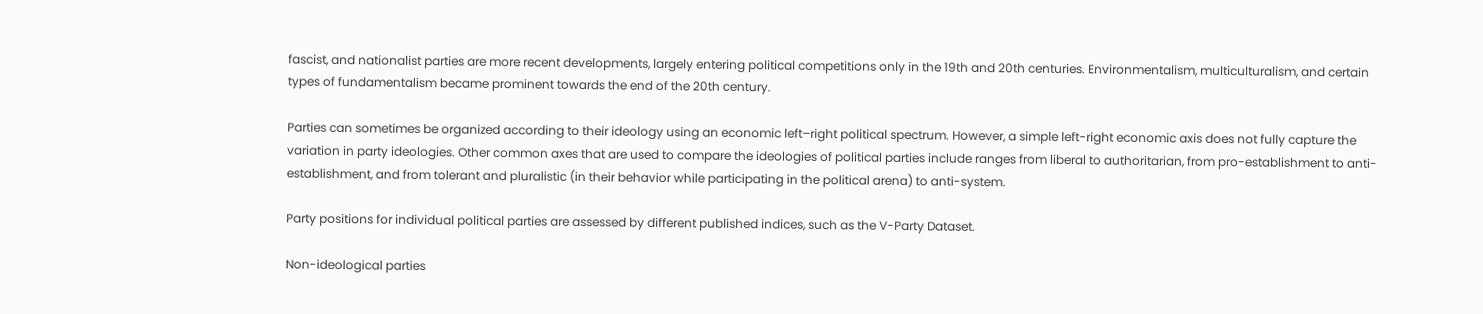fascist, and nationalist parties are more recent developments, largely entering political competitions only in the 19th and 20th centuries. Environmentalism, multiculturalism, and certain types of fundamentalism became prominent towards the end of the 20th century.

Parties can sometimes be organized according to their ideology using an economic left–right political spectrum. However, a simple left-right economic axis does not fully capture the variation in party ideologies. Other common axes that are used to compare the ideologies of political parties include ranges from liberal to authoritarian, from pro-establishment to anti-establishment, and from tolerant and pluralistic (in their behavior while participating in the political arena) to anti-system.

Party positions for individual political parties are assessed by different published indices, such as the V-Party Dataset.

Non-ideological parties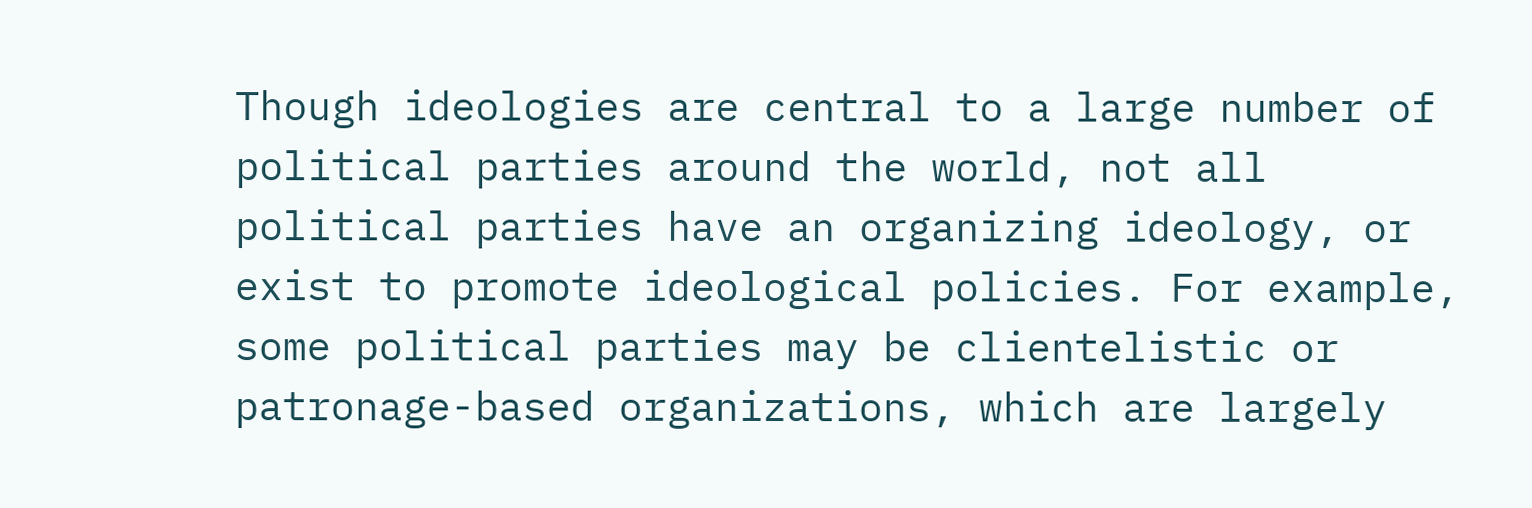Though ideologies are central to a large number of political parties around the world, not all political parties have an organizing ideology, or exist to promote ideological policies. For example, some political parties may be clientelistic or patronage-based organizations, which are largely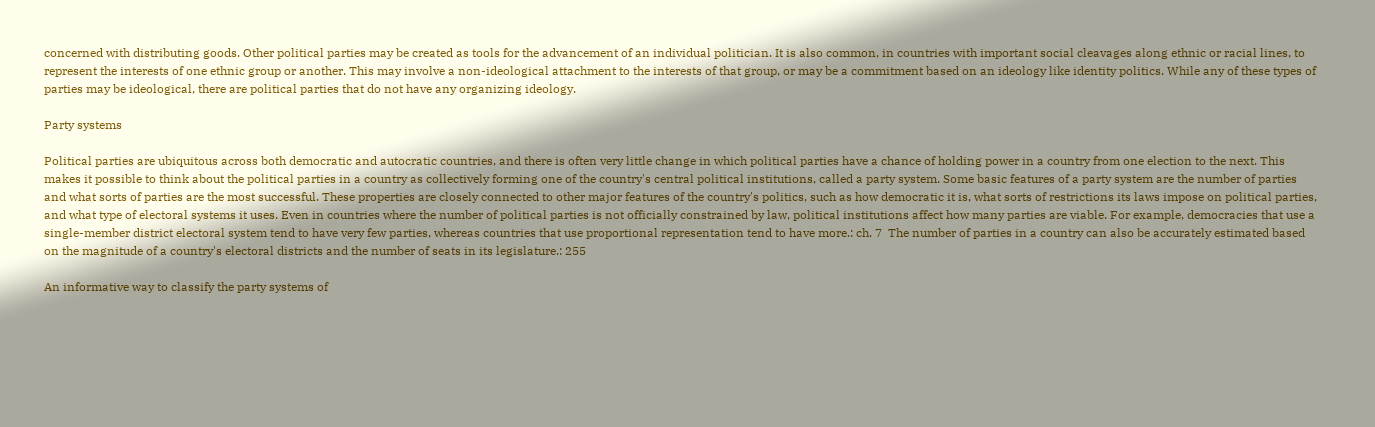concerned with distributing goods. Other political parties may be created as tools for the advancement of an individual politician. It is also common, in countries with important social cleavages along ethnic or racial lines, to represent the interests of one ethnic group or another. This may involve a non-ideological attachment to the interests of that group, or may be a commitment based on an ideology like identity politics. While any of these types of parties may be ideological, there are political parties that do not have any organizing ideology.

Party systems

Political parties are ubiquitous across both democratic and autocratic countries, and there is often very little change in which political parties have a chance of holding power in a country from one election to the next. This makes it possible to think about the political parties in a country as collectively forming one of the country's central political institutions, called a party system. Some basic features of a party system are the number of parties and what sorts of parties are the most successful. These properties are closely connected to other major features of the country's politics, such as how democratic it is, what sorts of restrictions its laws impose on political parties, and what type of electoral systems it uses. Even in countries where the number of political parties is not officially constrained by law, political institutions affect how many parties are viable. For example, democracies that use a single-member district electoral system tend to have very few parties, whereas countries that use proportional representation tend to have more.: ch. 7  The number of parties in a country can also be accurately estimated based on the magnitude of a country's electoral districts and the number of seats in its legislature.: 255

An informative way to classify the party systems of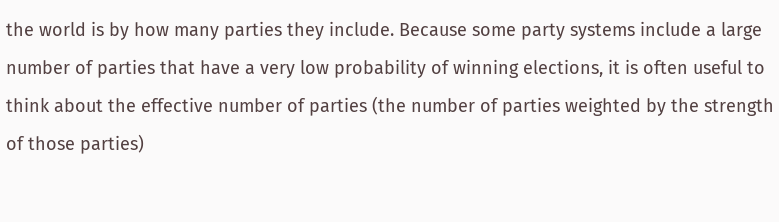the world is by how many parties they include. Because some party systems include a large number of parties that have a very low probability of winning elections, it is often useful to think about the effective number of parties (the number of parties weighted by the strength of those parties)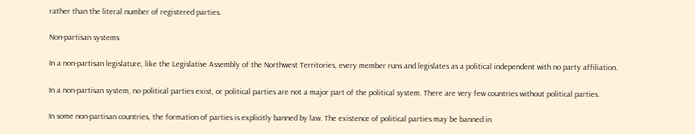rather than the literal number of registered parties.

Non-partisan systems

In a non-partisan legislature, like the Legislative Assembly of the Northwest Territories, every member runs and legislates as a political independent with no party affiliation.

In a non-partisan system, no political parties exist, or political parties are not a major part of the political system. There are very few countries without political parties.

In some non-partisan countries, the formation of parties is explicitly banned by law. The existence of political parties may be banned in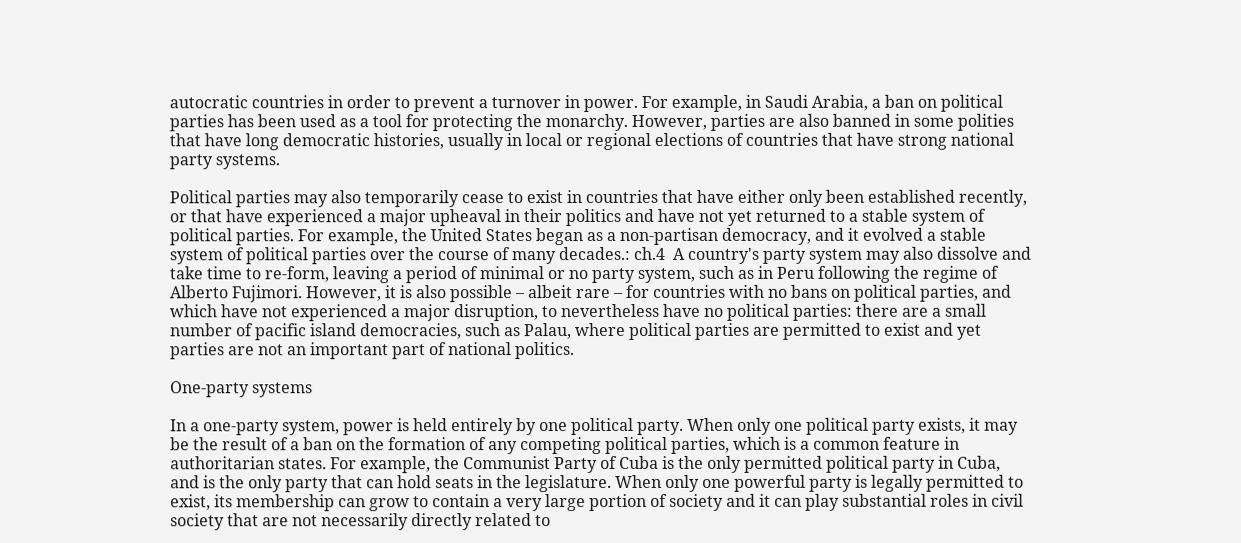autocratic countries in order to prevent a turnover in power. For example, in Saudi Arabia, a ban on political parties has been used as a tool for protecting the monarchy. However, parties are also banned in some polities that have long democratic histories, usually in local or regional elections of countries that have strong national party systems.

Political parties may also temporarily cease to exist in countries that have either only been established recently, or that have experienced a major upheaval in their politics and have not yet returned to a stable system of political parties. For example, the United States began as a non-partisan democracy, and it evolved a stable system of political parties over the course of many decades.: ch.4  A country's party system may also dissolve and take time to re-form, leaving a period of minimal or no party system, such as in Peru following the regime of Alberto Fujimori. However, it is also possible – albeit rare – for countries with no bans on political parties, and which have not experienced a major disruption, to nevertheless have no political parties: there are a small number of pacific island democracies, such as Palau, where political parties are permitted to exist and yet parties are not an important part of national politics.

One-party systems

In a one-party system, power is held entirely by one political party. When only one political party exists, it may be the result of a ban on the formation of any competing political parties, which is a common feature in authoritarian states. For example, the Communist Party of Cuba is the only permitted political party in Cuba, and is the only party that can hold seats in the legislature. When only one powerful party is legally permitted to exist, its membership can grow to contain a very large portion of society and it can play substantial roles in civil society that are not necessarily directly related to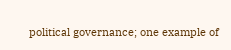political governance; one example of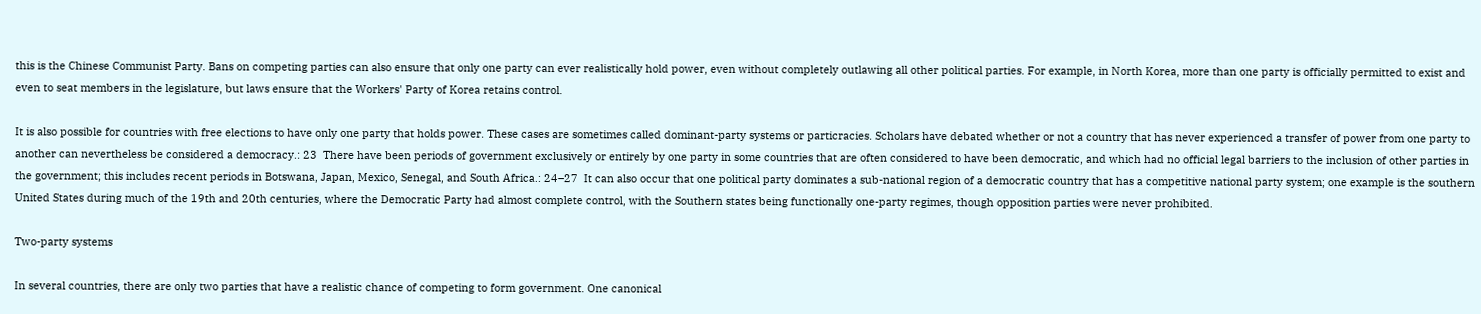this is the Chinese Communist Party. Bans on competing parties can also ensure that only one party can ever realistically hold power, even without completely outlawing all other political parties. For example, in North Korea, more than one party is officially permitted to exist and even to seat members in the legislature, but laws ensure that the Workers' Party of Korea retains control.

It is also possible for countries with free elections to have only one party that holds power. These cases are sometimes called dominant-party systems or particracies. Scholars have debated whether or not a country that has never experienced a transfer of power from one party to another can nevertheless be considered a democracy.: 23  There have been periods of government exclusively or entirely by one party in some countries that are often considered to have been democratic, and which had no official legal barriers to the inclusion of other parties in the government; this includes recent periods in Botswana, Japan, Mexico, Senegal, and South Africa.: 24–27  It can also occur that one political party dominates a sub-national region of a democratic country that has a competitive national party system; one example is the southern United States during much of the 19th and 20th centuries, where the Democratic Party had almost complete control, with the Southern states being functionally one-party regimes, though opposition parties were never prohibited.

Two-party systems

In several countries, there are only two parties that have a realistic chance of competing to form government. One canonical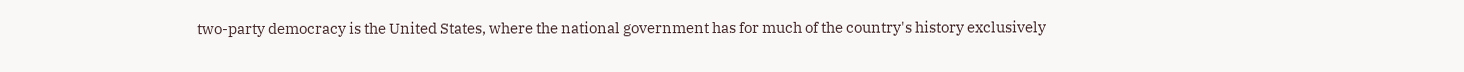two-party democracy is the United States, where the national government has for much of the country's history exclusively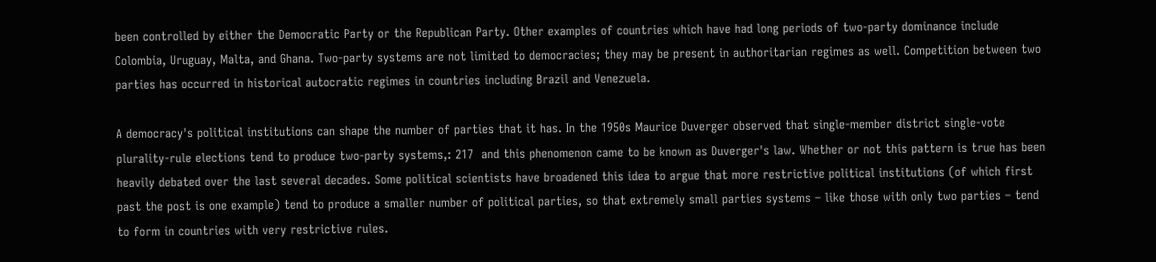been controlled by either the Democratic Party or the Republican Party. Other examples of countries which have had long periods of two-party dominance include Colombia, Uruguay, Malta, and Ghana. Two-party systems are not limited to democracies; they may be present in authoritarian regimes as well. Competition between two parties has occurred in historical autocratic regimes in countries including Brazil and Venezuela.

A democracy's political institutions can shape the number of parties that it has. In the 1950s Maurice Duverger observed that single-member district single-vote plurality-rule elections tend to produce two-party systems,: 217  and this phenomenon came to be known as Duverger's law. Whether or not this pattern is true has been heavily debated over the last several decades. Some political scientists have broadened this idea to argue that more restrictive political institutions (of which first past the post is one example) tend to produce a smaller number of political parties, so that extremely small parties systems – like those with only two parties – tend to form in countries with very restrictive rules.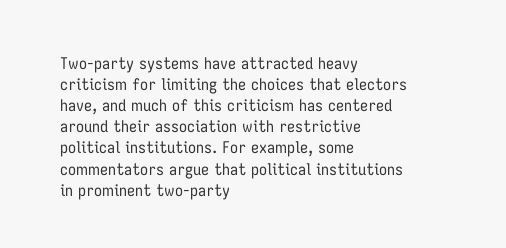Two-party systems have attracted heavy criticism for limiting the choices that electors have, and much of this criticism has centered around their association with restrictive political institutions. For example, some commentators argue that political institutions in prominent two-party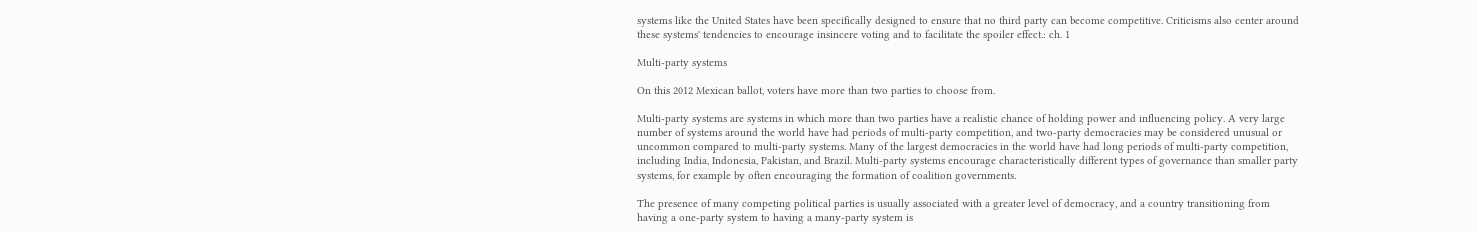systems like the United States have been specifically designed to ensure that no third party can become competitive. Criticisms also center around these systems' tendencies to encourage insincere voting and to facilitate the spoiler effect.: ch. 1

Multi-party systems

On this 2012 Mexican ballot, voters have more than two parties to choose from.

Multi-party systems are systems in which more than two parties have a realistic chance of holding power and influencing policy. A very large number of systems around the world have had periods of multi-party competition, and two-party democracies may be considered unusual or uncommon compared to multi-party systems. Many of the largest democracies in the world have had long periods of multi-party competition, including India, Indonesia, Pakistan, and Brazil. Multi-party systems encourage characteristically different types of governance than smaller party systems, for example by often encouraging the formation of coalition governments.

The presence of many competing political parties is usually associated with a greater level of democracy, and a country transitioning from having a one-party system to having a many-party system is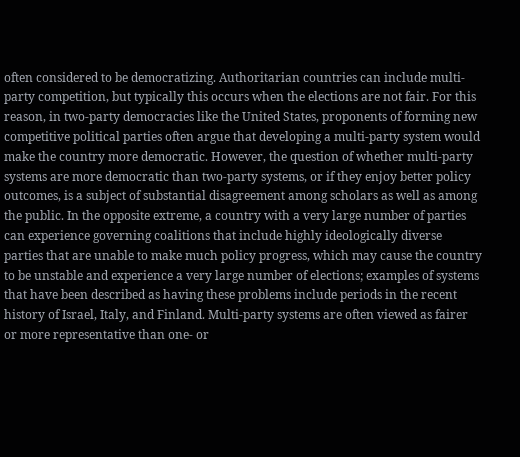often considered to be democratizing. Authoritarian countries can include multi-party competition, but typically this occurs when the elections are not fair. For this reason, in two-party democracies like the United States, proponents of forming new competitive political parties often argue that developing a multi-party system would make the country more democratic. However, the question of whether multi-party systems are more democratic than two-party systems, or if they enjoy better policy outcomes, is a subject of substantial disagreement among scholars as well as among the public. In the opposite extreme, a country with a very large number of parties can experience governing coalitions that include highly ideologically diverse parties that are unable to make much policy progress, which may cause the country to be unstable and experience a very large number of elections; examples of systems that have been described as having these problems include periods in the recent history of Israel, Italy, and Finland. Multi-party systems are often viewed as fairer or more representative than one- or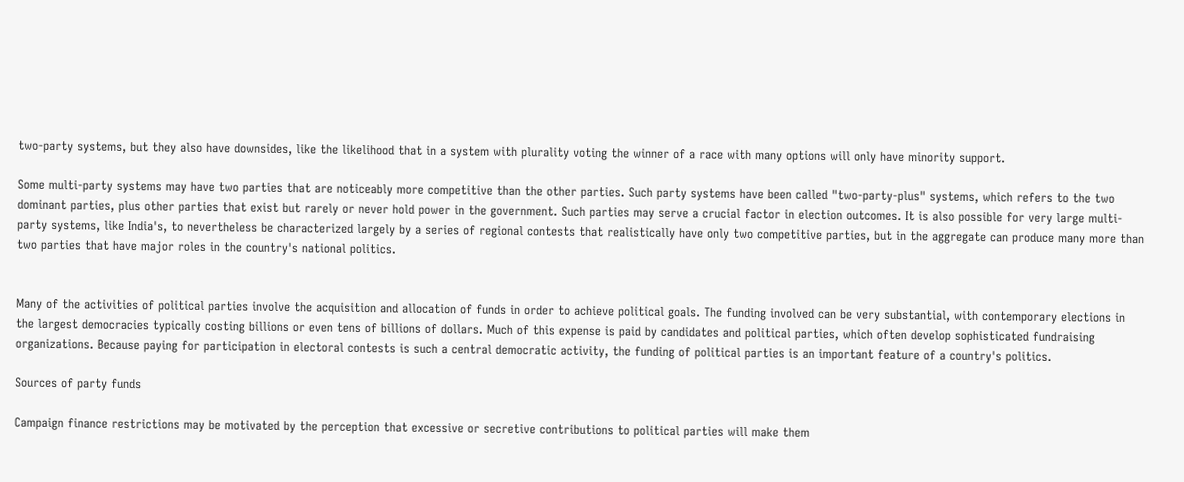two-party systems, but they also have downsides, like the likelihood that in a system with plurality voting the winner of a race with many options will only have minority support.

Some multi-party systems may have two parties that are noticeably more competitive than the other parties. Such party systems have been called "two-party-plus" systems, which refers to the two dominant parties, plus other parties that exist but rarely or never hold power in the government. Such parties may serve a crucial factor in election outcomes. It is also possible for very large multi-party systems, like India's, to nevertheless be characterized largely by a series of regional contests that realistically have only two competitive parties, but in the aggregate can produce many more than two parties that have major roles in the country's national politics.


Many of the activities of political parties involve the acquisition and allocation of funds in order to achieve political goals. The funding involved can be very substantial, with contemporary elections in the largest democracies typically costing billions or even tens of billions of dollars. Much of this expense is paid by candidates and political parties, which often develop sophisticated fundraising organizations. Because paying for participation in electoral contests is such a central democratic activity, the funding of political parties is an important feature of a country's politics.

Sources of party funds

Campaign finance restrictions may be motivated by the perception that excessive or secretive contributions to political parties will make them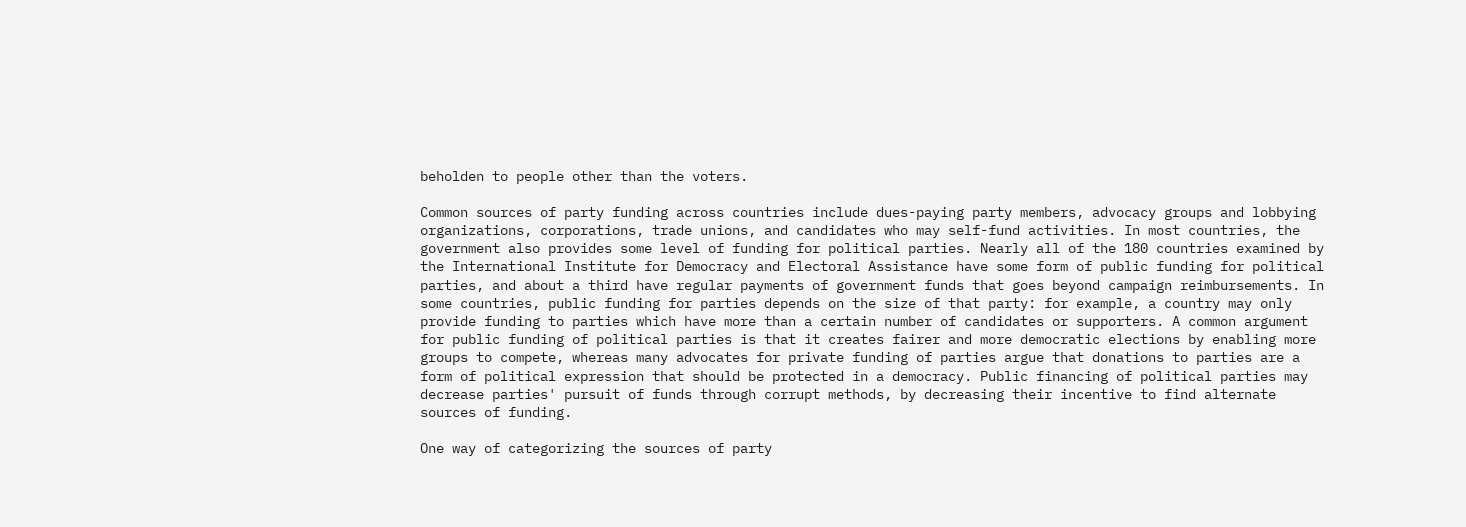beholden to people other than the voters.

Common sources of party funding across countries include dues-paying party members, advocacy groups and lobbying organizations, corporations, trade unions, and candidates who may self-fund activities. In most countries, the government also provides some level of funding for political parties. Nearly all of the 180 countries examined by the International Institute for Democracy and Electoral Assistance have some form of public funding for political parties, and about a third have regular payments of government funds that goes beyond campaign reimbursements. In some countries, public funding for parties depends on the size of that party: for example, a country may only provide funding to parties which have more than a certain number of candidates or supporters. A common argument for public funding of political parties is that it creates fairer and more democratic elections by enabling more groups to compete, whereas many advocates for private funding of parties argue that donations to parties are a form of political expression that should be protected in a democracy. Public financing of political parties may decrease parties' pursuit of funds through corrupt methods, by decreasing their incentive to find alternate sources of funding.

One way of categorizing the sources of party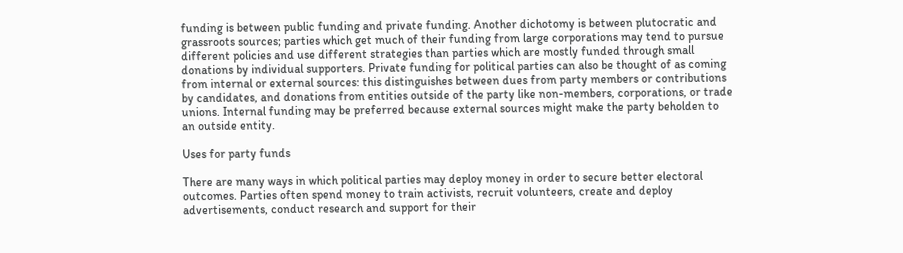funding is between public funding and private funding. Another dichotomy is between plutocratic and grassroots sources; parties which get much of their funding from large corporations may tend to pursue different policies and use different strategies than parties which are mostly funded through small donations by individual supporters. Private funding for political parties can also be thought of as coming from internal or external sources: this distinguishes between dues from party members or contributions by candidates, and donations from entities outside of the party like non-members, corporations, or trade unions. Internal funding may be preferred because external sources might make the party beholden to an outside entity.

Uses for party funds

There are many ways in which political parties may deploy money in order to secure better electoral outcomes. Parties often spend money to train activists, recruit volunteers, create and deploy advertisements, conduct research and support for their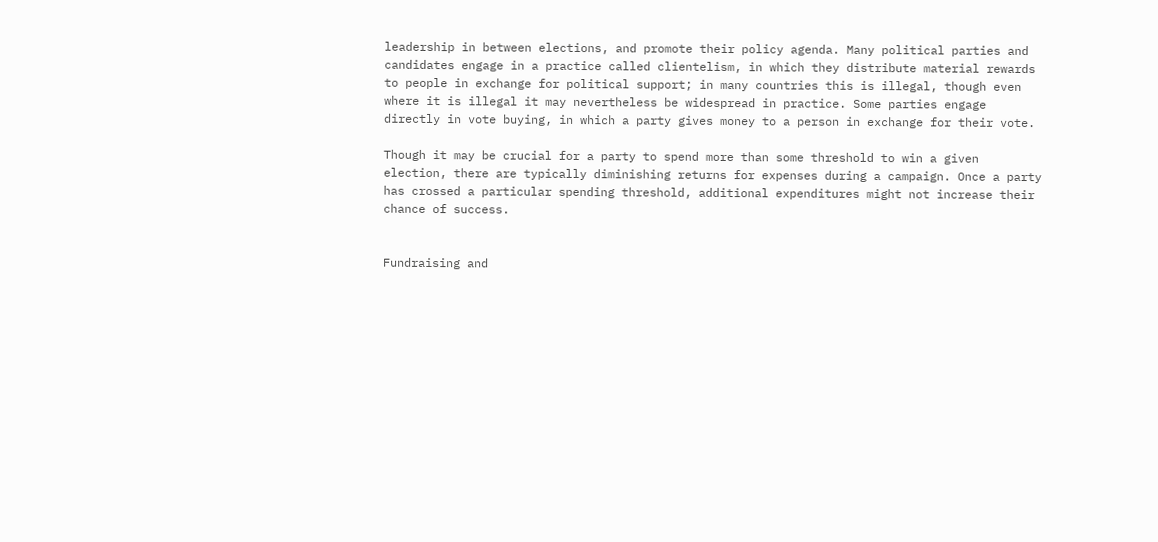leadership in between elections, and promote their policy agenda. Many political parties and candidates engage in a practice called clientelism, in which they distribute material rewards to people in exchange for political support; in many countries this is illegal, though even where it is illegal it may nevertheless be widespread in practice. Some parties engage directly in vote buying, in which a party gives money to a person in exchange for their vote.

Though it may be crucial for a party to spend more than some threshold to win a given election, there are typically diminishing returns for expenses during a campaign. Once a party has crossed a particular spending threshold, additional expenditures might not increase their chance of success.


Fundraising and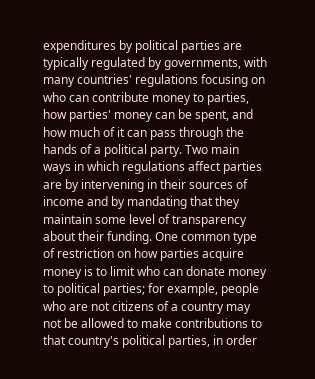expenditures by political parties are typically regulated by governments, with many countries' regulations focusing on who can contribute money to parties, how parties' money can be spent, and how much of it can pass through the hands of a political party. Two main ways in which regulations affect parties are by intervening in their sources of income and by mandating that they maintain some level of transparency about their funding. One common type of restriction on how parties acquire money is to limit who can donate money to political parties; for example, people who are not citizens of a country may not be allowed to make contributions to that country's political parties, in order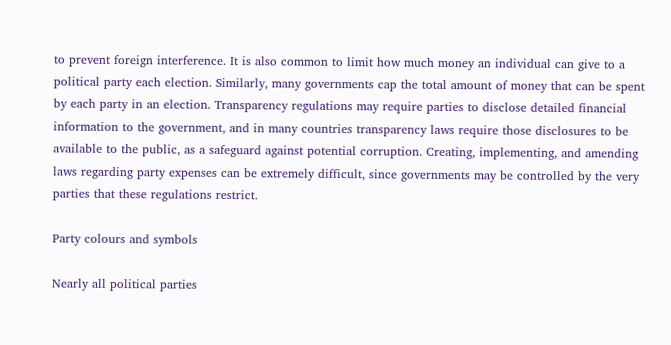to prevent foreign interference. It is also common to limit how much money an individual can give to a political party each election. Similarly, many governments cap the total amount of money that can be spent by each party in an election. Transparency regulations may require parties to disclose detailed financial information to the government, and in many countries transparency laws require those disclosures to be available to the public, as a safeguard against potential corruption. Creating, implementing, and amending laws regarding party expenses can be extremely difficult, since governments may be controlled by the very parties that these regulations restrict.

Party colours and symbols

Nearly all political parties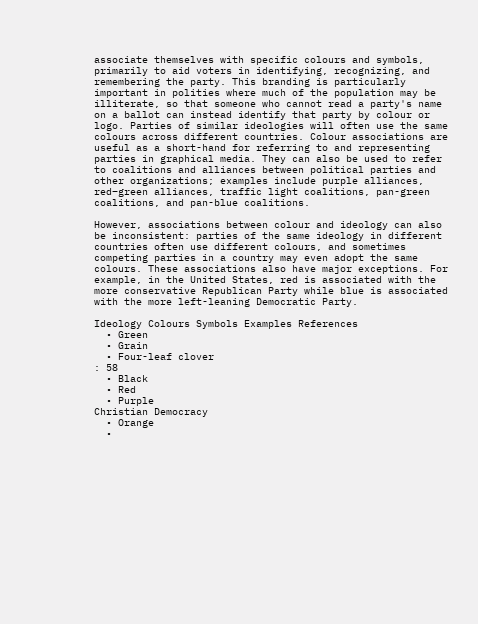associate themselves with specific colours and symbols, primarily to aid voters in identifying, recognizing, and remembering the party. This branding is particularly important in polities where much of the population may be illiterate, so that someone who cannot read a party's name on a ballot can instead identify that party by colour or logo. Parties of similar ideologies will often use the same colours across different countries. Colour associations are useful as a short-hand for referring to and representing parties in graphical media. They can also be used to refer to coalitions and alliances between political parties and other organizations; examples include purple alliances, red–green alliances, traffic light coalitions, pan-green coalitions, and pan-blue coalitions.

However, associations between colour and ideology can also be inconsistent: parties of the same ideology in different countries often use different colours, and sometimes competing parties in a country may even adopt the same colours. These associations also have major exceptions. For example, in the United States, red is associated with the more conservative Republican Party while blue is associated with the more left-leaning Democratic Party.

Ideology Colours Symbols Examples References
  • Green
  • Grain
  • Four-leaf clover
: 58
  • Black
  • Red
  • Purple
Christian Democracy
  • Orange
  •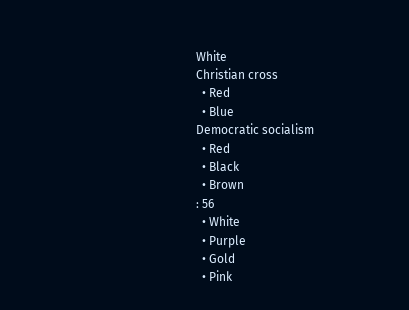White
Christian cross
  • Red
  • Blue
Democratic socialism
  • Red
  • Black
  • Brown
: 56
  • White
  • Purple
  • Gold
  • Pink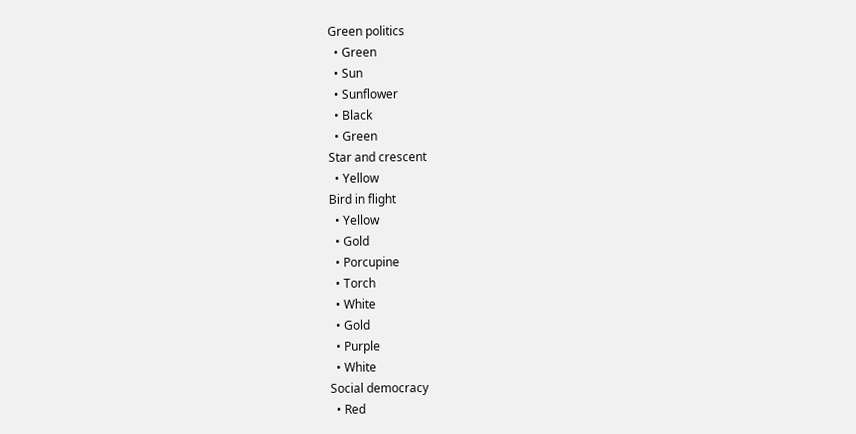Green politics
  • Green
  • Sun
  • Sunflower
  • Black
  • Green
Star and crescent
  • Yellow
Bird in flight
  • Yellow
  • Gold
  • Porcupine
  • Torch
  • White
  • Gold
  • Purple
  • White
Social democracy
  • Red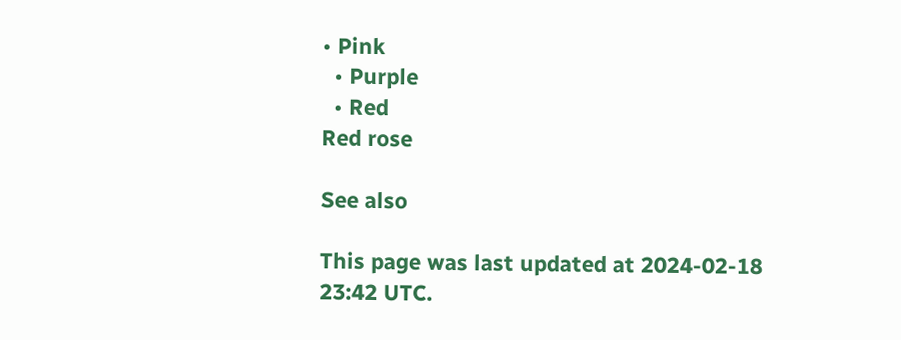• Pink
  • Purple
  • Red
Red rose

See also

This page was last updated at 2024-02-18 23:42 UTC.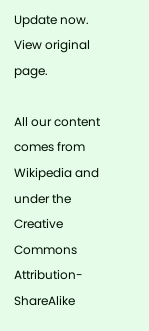Update now. View original page.

All our content comes from Wikipedia and under the Creative Commons Attribution-ShareAlike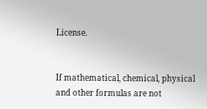License.


If mathematical, chemical, physical and other formulas are not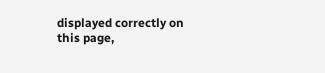displayed correctly on this page,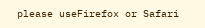please useFirefox or Safari